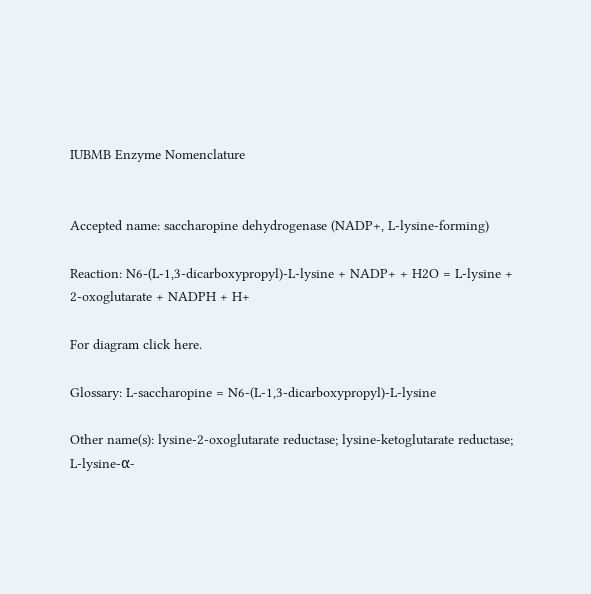IUBMB Enzyme Nomenclature


Accepted name: saccharopine dehydrogenase (NADP+, L-lysine-forming)

Reaction: N6-(L-1,3-dicarboxypropyl)-L-lysine + NADP+ + H2O = L-lysine + 2-oxoglutarate + NADPH + H+

For diagram click here.

Glossary: L-saccharopine = N6-(L-1,3-dicarboxypropyl)-L-lysine

Other name(s): lysine-2-oxoglutarate reductase; lysine-ketoglutarate reductase; L-lysine-α-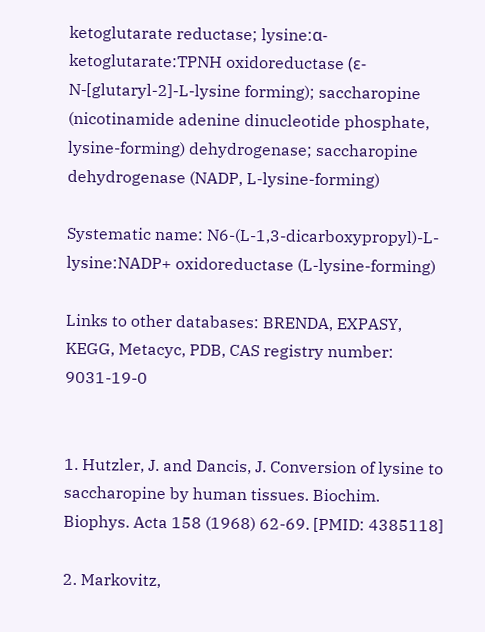ketoglutarate reductase; lysine:α-ketoglutarate:TPNH oxidoreductase (ε-N-[glutaryl-2]-L-lysine forming); saccharopine (nicotinamide adenine dinucleotide phosphate, lysine-forming) dehydrogenase; saccharopine dehydrogenase (NADP, L-lysine-forming)

Systematic name: N6-(L-1,3-dicarboxypropyl)-L-lysine:NADP+ oxidoreductase (L-lysine-forming)

Links to other databases: BRENDA, EXPASY, KEGG, Metacyc, PDB, CAS registry number: 9031-19-0


1. Hutzler, J. and Dancis, J. Conversion of lysine to saccharopine by human tissues. Biochim. Biophys. Acta 158 (1968) 62-69. [PMID: 4385118]

2. Markovitz,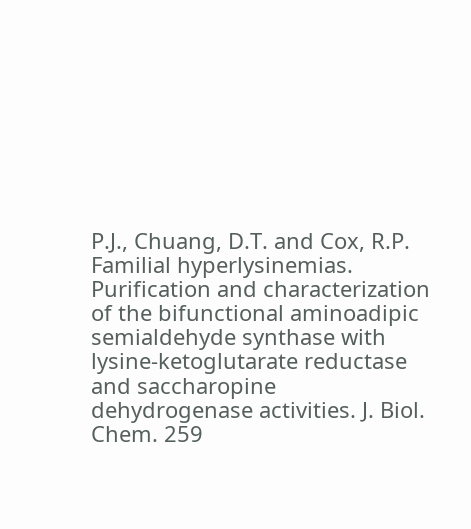P.J., Chuang, D.T. and Cox, R.P. Familial hyperlysinemias. Purification and characterization of the bifunctional aminoadipic semialdehyde synthase with lysine-ketoglutarate reductase and saccharopine dehydrogenase activities. J. Biol. Chem. 259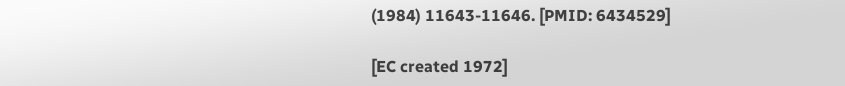(1984) 11643-11646. [PMID: 6434529]

[EC created 1972]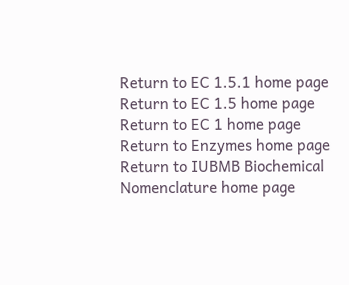Return to EC 1.5.1 home page
Return to EC 1.5 home page
Return to EC 1 home page
Return to Enzymes home page
Return to IUBMB Biochemical Nomenclature home page